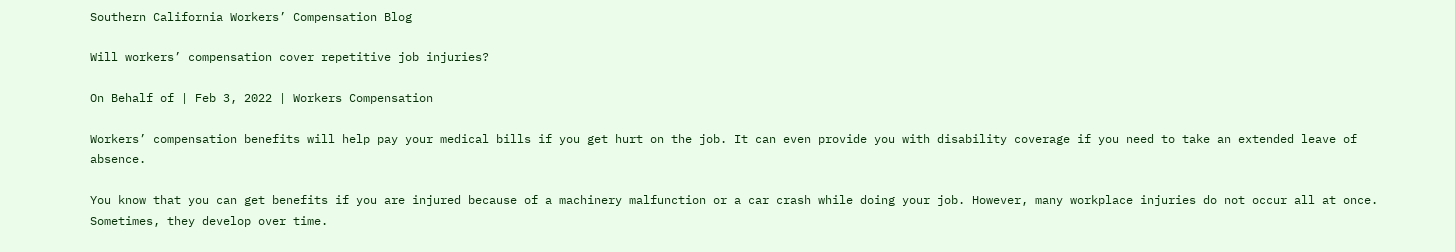Southern California Workers’ Compensation Blog

Will workers’ compensation cover repetitive job injuries?

On Behalf of | Feb 3, 2022 | Workers Compensation

Workers’ compensation benefits will help pay your medical bills if you get hurt on the job. It can even provide you with disability coverage if you need to take an extended leave of absence.

You know that you can get benefits if you are injured because of a machinery malfunction or a car crash while doing your job. However, many workplace injuries do not occur all at once. Sometimes, they develop over time.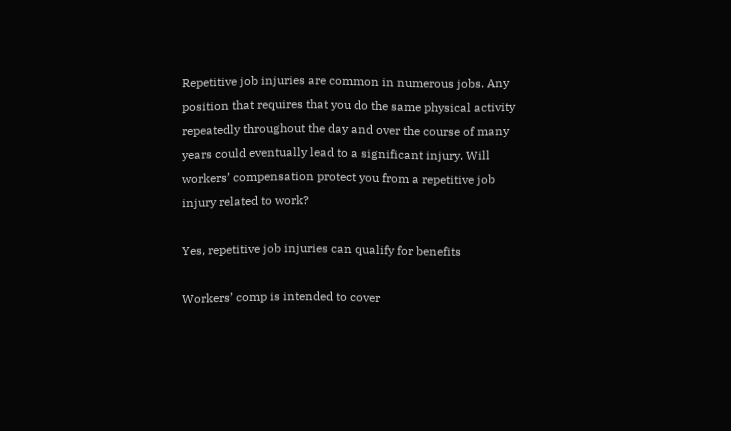Repetitive job injuries are common in numerous jobs. Any position that requires that you do the same physical activity repeatedly throughout the day and over the course of many years could eventually lead to a significant injury. Will workers’ compensation protect you from a repetitive job injury related to work?

Yes, repetitive job injuries can qualify for benefits

Workers’ comp is intended to cover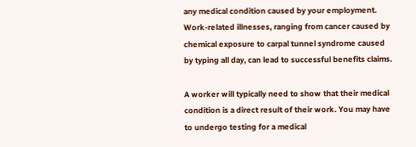any medical condition caused by your employment. Work-related illnesses, ranging from cancer caused by chemical exposure to carpal tunnel syndrome caused by typing all day, can lead to successful benefits claims.

A worker will typically need to show that their medical condition is a direct result of their work. You may have to undergo testing for a medical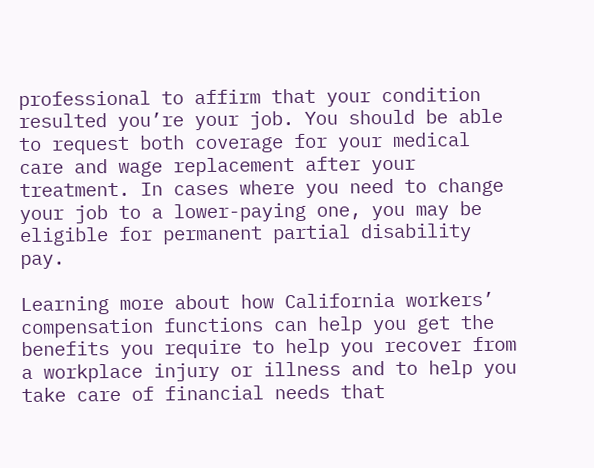professional to affirm that your condition resulted you’re your job. You should be able to request both coverage for your medical care and wage replacement after your treatment. In cases where you need to change your job to a lower-paying one, you may be eligible for permanent partial disability pay.

Learning more about how California workers’ compensation functions can help you get the benefits you require to help you recover from a workplace injury or illness and to help you take care of financial needs that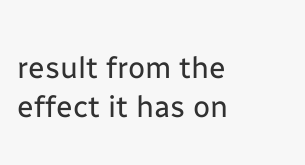result from the effect it has on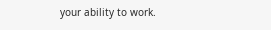your ability to work.